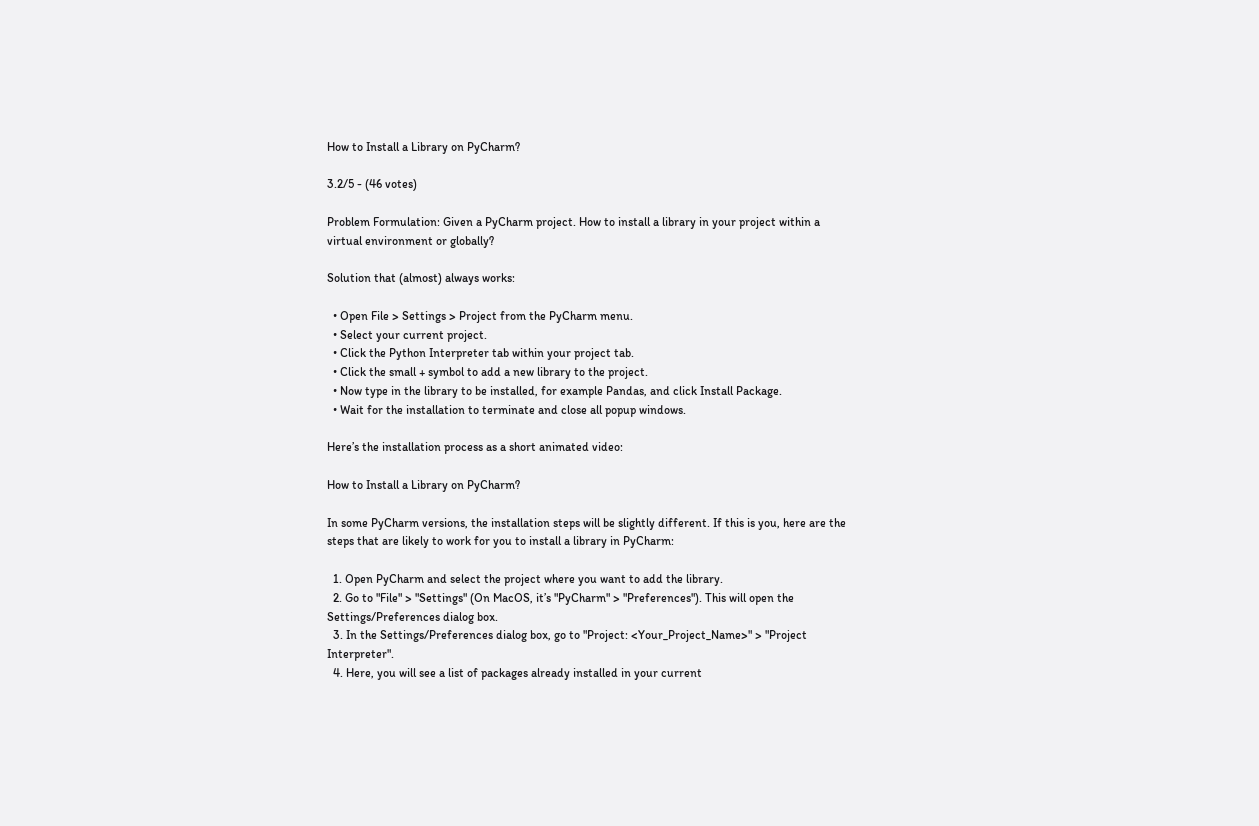How to Install a Library on PyCharm?

3.2/5 - (46 votes)

Problem Formulation: Given a PyCharm project. How to install a library in your project within a virtual environment or globally?

Solution that (almost) always works:

  • Open File > Settings > Project from the PyCharm menu.
  • Select your current project.
  • Click the Python Interpreter tab within your project tab.
  • Click the small + symbol to add a new library to the project.
  • Now type in the library to be installed, for example Pandas, and click Install Package.
  • Wait for the installation to terminate and close all popup windows.

Here’s the installation process as a short animated video:

How to Install a Library on PyCharm?

In some PyCharm versions, the installation steps will be slightly different. If this is you, here are the steps that are likely to work for you to install a library in PyCharm:

  1. Open PyCharm and select the project where you want to add the library.
  2. Go to "File" > "Settings" (On MacOS, it’s "PyCharm" > "Preferences"). This will open the Settings/Preferences dialog box.
  3. In the Settings/Preferences dialog box, go to "Project: <Your_Project_Name>" > "Project Interpreter".
  4. Here, you will see a list of packages already installed in your current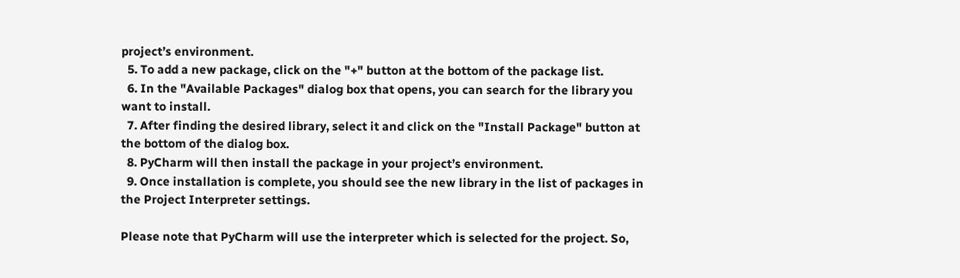project’s environment.
  5. To add a new package, click on the "+" button at the bottom of the package list.
  6. In the "Available Packages" dialog box that opens, you can search for the library you want to install.
  7. After finding the desired library, select it and click on the "Install Package" button at the bottom of the dialog box.
  8. PyCharm will then install the package in your project’s environment.
  9. Once installation is complete, you should see the new library in the list of packages in the Project Interpreter settings.

Please note that PyCharm will use the interpreter which is selected for the project. So,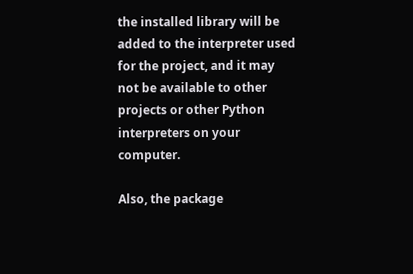the installed library will be added to the interpreter used for the project, and it may not be available to other projects or other Python interpreters on your computer.

Also, the package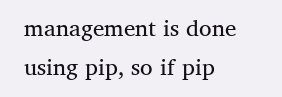management is done using pip, so if pip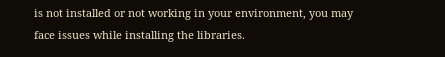is not installed or not working in your environment, you may face issues while installing the libraries.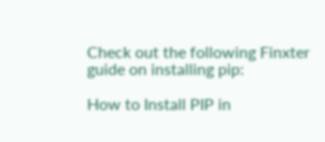Check out the following Finxter guide on installing pip:

How to Install PIP in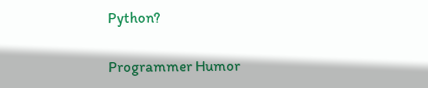Python?

Programmer Humor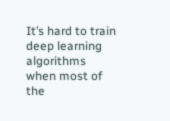It’s hard to train deep learning algorithms when most of the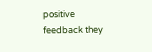positive feedback they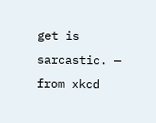get is sarcastic. — from xkcd